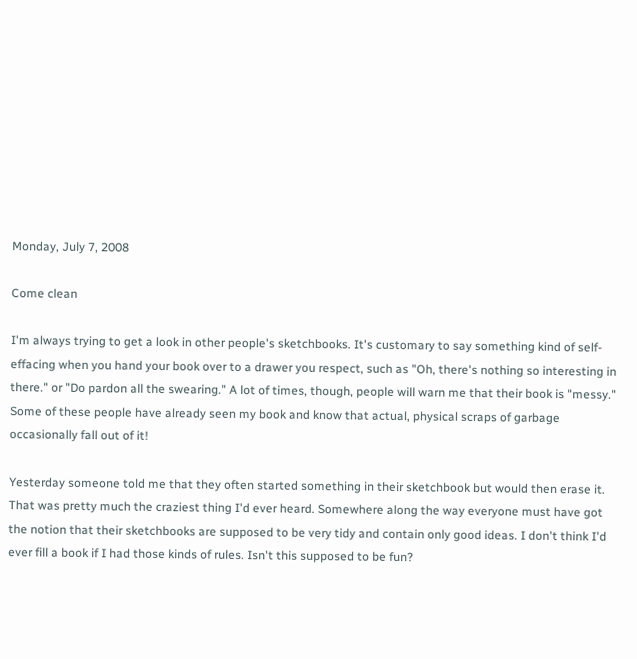Monday, July 7, 2008

Come clean

I'm always trying to get a look in other people's sketchbooks. It's customary to say something kind of self-effacing when you hand your book over to a drawer you respect, such as "Oh, there's nothing so interesting in there." or "Do pardon all the swearing." A lot of times, though, people will warn me that their book is "messy." Some of these people have already seen my book and know that actual, physical scraps of garbage occasionally fall out of it!

Yesterday someone told me that they often started something in their sketchbook but would then erase it. That was pretty much the craziest thing I'd ever heard. Somewhere along the way everyone must have got the notion that their sketchbooks are supposed to be very tidy and contain only good ideas. I don't think I'd ever fill a book if I had those kinds of rules. Isn't this supposed to be fun?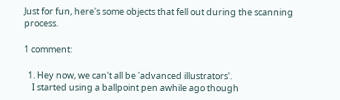Just for fun, here's some objects that fell out during the scanning process.

1 comment:

  1. Hey now, we can't all be 'advanced illustrators'.
    I started using a ballpoint pen awhile ago though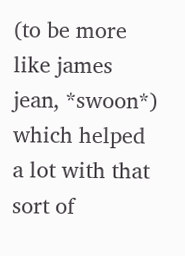(to be more like james jean, *swoon*) which helped a lot with that sort of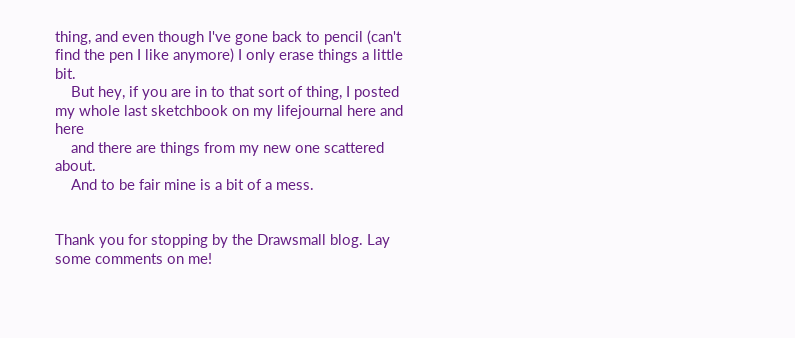thing, and even though I've gone back to pencil (can't find the pen I like anymore) I only erase things a little bit.
    But hey, if you are in to that sort of thing, I posted my whole last sketchbook on my lifejournal here and here
    and there are things from my new one scattered about.
    And to be fair mine is a bit of a mess.


Thank you for stopping by the Drawsmall blog. Lay some comments on me!